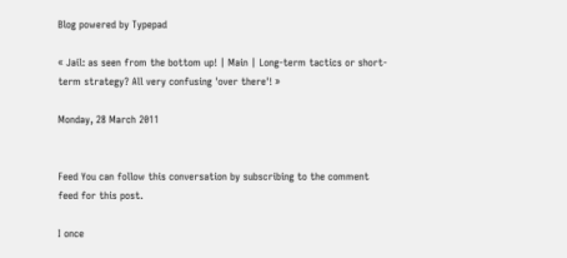Blog powered by Typepad

« Jail: as seen from the bottom up! | Main | Long-term tactics or short-term strategy? All very confusing 'over there'! »

Monday, 28 March 2011


Feed You can follow this conversation by subscribing to the comment feed for this post.

I once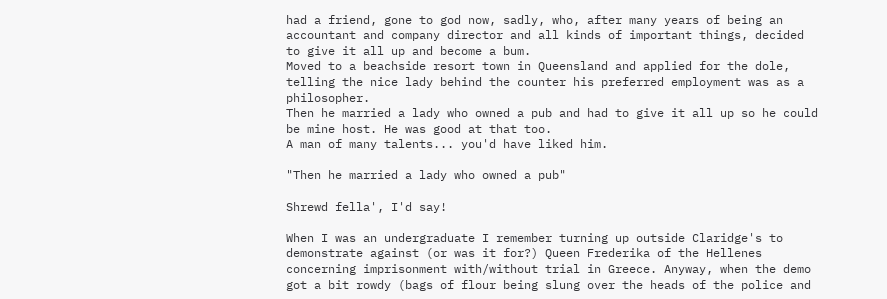had a friend, gone to god now, sadly, who, after many years of being an accountant and company director and all kinds of important things, decided to give it all up and become a bum.
Moved to a beachside resort town in Queensland and applied for the dole, telling the nice lady behind the counter his preferred employment was as a philosopher.
Then he married a lady who owned a pub and had to give it all up so he could be mine host. He was good at that too.
A man of many talents... you'd have liked him.

"Then he married a lady who owned a pub"

Shrewd fella', I'd say!

When I was an undergraduate I remember turning up outside Claridge's to demonstrate against (or was it for?) Queen Frederika of the Hellenes concerning imprisonment with/without trial in Greece. Anyway, when the demo got a bit rowdy (bags of flour being slung over the heads of the police and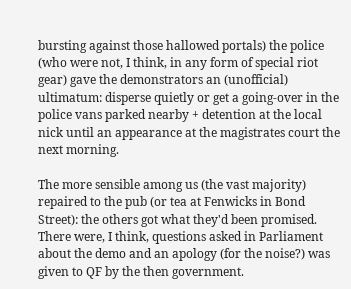bursting against those hallowed portals) the police (who were not, I think, in any form of special riot gear) gave the demonstrators an (unofficial) ultimatum: disperse quietly or get a going-over in the police vans parked nearby + detention at the local nick until an appearance at the magistrates court the next morning.

The more sensible among us (the vast majority) repaired to the pub (or tea at Fenwicks in Bond Street): the others got what they'd been promised. There were, I think, questions asked in Parliament about the demo and an apology (for the noise?) was given to QF by the then government.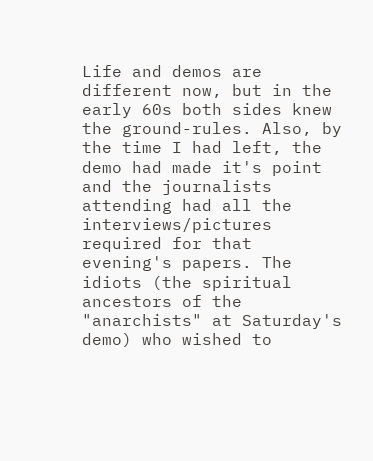Life and demos are different now, but in the early 60s both sides knew the ground-rules. Also, by the time I had left, the demo had made it's point and the journalists attending had all the interviews/pictures required for that evening's papers. The idiots (the spiritual ancestors of the "anarchists" at Saturday's demo) who wished to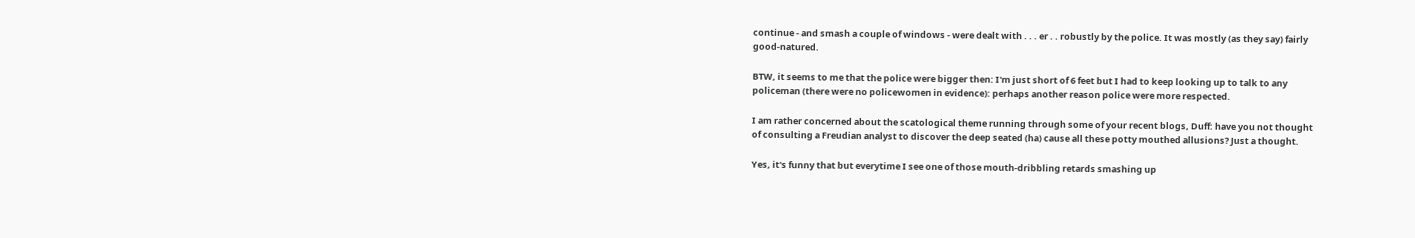continue - and smash a couple of windows - were dealt with . . . er . . robustly by the police. It was mostly (as they say) fairly good-natured.

BTW, it seems to me that the police were bigger then: I'm just short of 6 feet but I had to keep looking up to talk to any policeman (there were no policewomen in evidence): perhaps another reason police were more respected.

I am rather concerned about the scatological theme running through some of your recent blogs, Duff: have you not thought of consulting a Freudian analyst to discover the deep seated (ha) cause all these potty mouthed allusions? Just a thought.

Yes, it's funny that but everytime I see one of those mouth-dribbling retards smashing up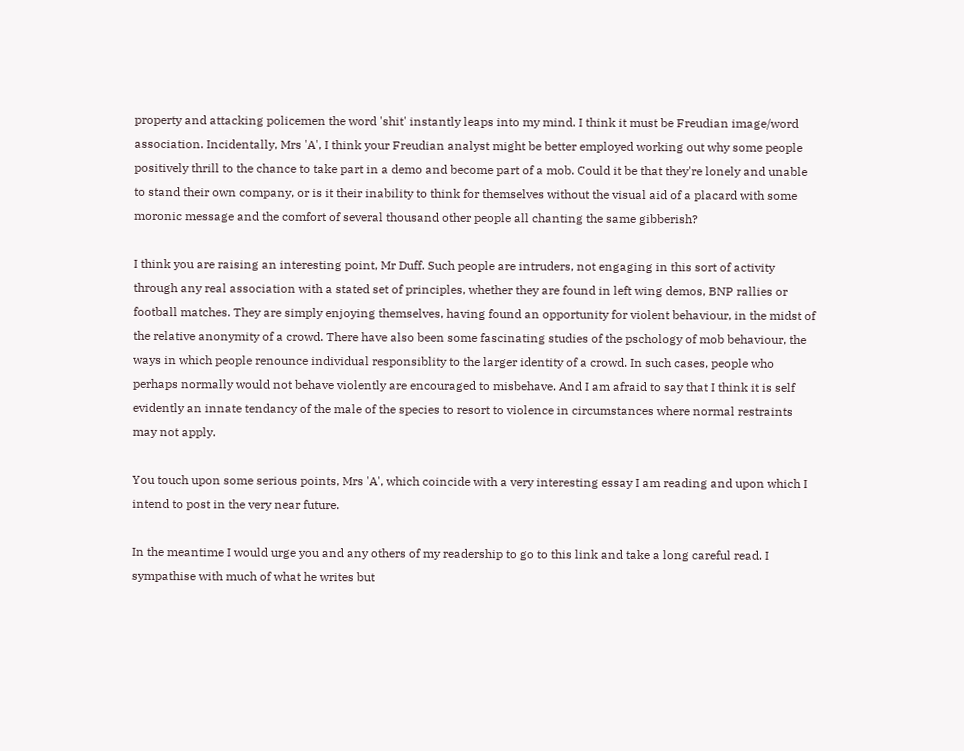property and attacking policemen the word 'shit' instantly leaps into my mind. I think it must be Freudian image/word association. Incidentally, Mrs 'A', I think your Freudian analyst might be better employed working out why some people positively thrill to the chance to take part in a demo and become part of a mob. Could it be that they're lonely and unable to stand their own company, or is it their inability to think for themselves without the visual aid of a placard with some moronic message and the comfort of several thousand other people all chanting the same gibberish?

I think you are raising an interesting point, Mr Duff. Such people are intruders, not engaging in this sort of activity through any real association with a stated set of principles, whether they are found in left wing demos, BNP rallies or football matches. They are simply enjoying themselves, having found an opportunity for violent behaviour, in the midst of the relative anonymity of a crowd. There have also been some fascinating studies of the pschology of mob behaviour, the ways in which people renounce individual responsiblity to the larger identity of a crowd. In such cases, people who perhaps normally would not behave violently are encouraged to misbehave. And I am afraid to say that I think it is self evidently an innate tendancy of the male of the species to resort to violence in circumstances where normal restraints may not apply.

You touch upon some serious points, Mrs 'A', which coincide with a very interesting essay I am reading and upon which I intend to post in the very near future.

In the meantime I would urge you and any others of my readership to go to this link and take a long careful read. I sympathise with much of what he writes but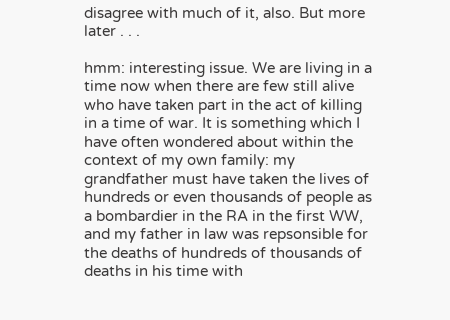disagree with much of it, also. But more later . . .

hmm: interesting issue. We are living in a time now when there are few still alive who have taken part in the act of killing in a time of war. It is something which I have often wondered about within the context of my own family: my grandfather must have taken the lives of hundreds or even thousands of people as a bombardier in the RA in the first WW, and my father in law was repsonsible for the deaths of hundreds of thousands of deaths in his time with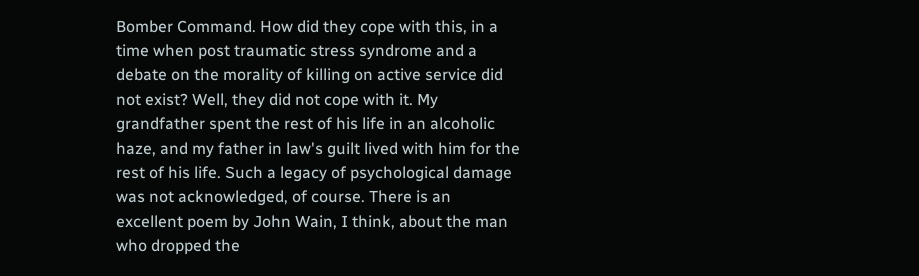Bomber Command. How did they cope with this, in a time when post traumatic stress syndrome and a debate on the morality of killing on active service did not exist? Well, they did not cope with it. My grandfather spent the rest of his life in an alcoholic haze, and my father in law's guilt lived with him for the rest of his life. Such a legacy of psychological damage was not acknowledged, of course. There is an excellent poem by John Wain, I think, about the man who dropped the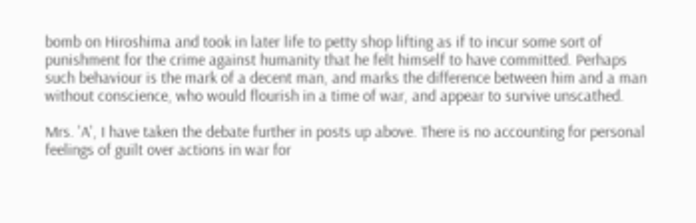bomb on Hiroshima and took in later life to petty shop lifting as if to incur some sort of punishment for the crime against humanity that he felt himself to have committed. Perhaps such behaviour is the mark of a decent man, and marks the difference between him and a man without conscience, who would flourish in a time of war, and appear to survive unscathed.

Mrs. 'A', I have taken the debate further in posts up above. There is no accounting for personal feelings of guilt over actions in war for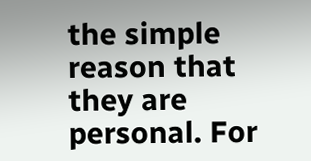the simple reason that they are personal. For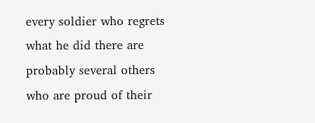every soldier who regrets what he did there are probably several others who are proud of their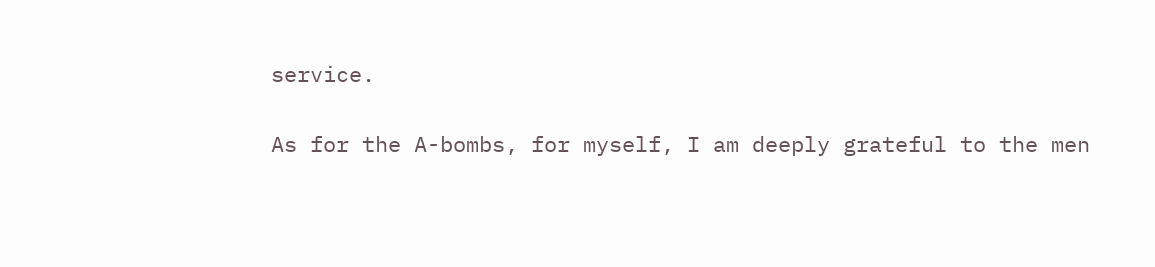service.

As for the A-bombs, for myself, I am deeply grateful to the men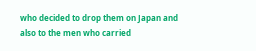who decided to drop them on Japan and also to the men who carried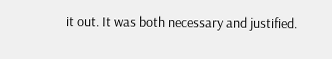it out. It was both necessary and justified.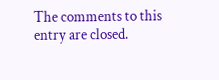The comments to this entry are closed.